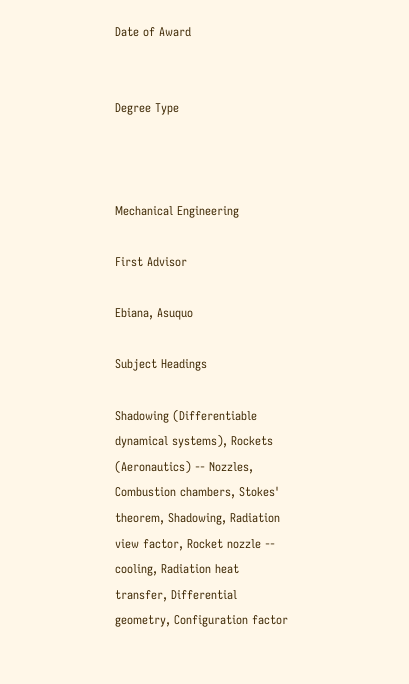Date of Award


Degree Type



Mechanical Engineering

First Advisor

Ebiana, Asuquo

Subject Headings

Shadowing (Differentiable dynamical systems), Rockets (Aeronautics) -- Nozzles, Combustion chambers, Stokes' theorem, Shadowing, Radiation view factor, Rocket nozzle -- cooling, Radiation heat transfer, Differential geometry, Configuration factor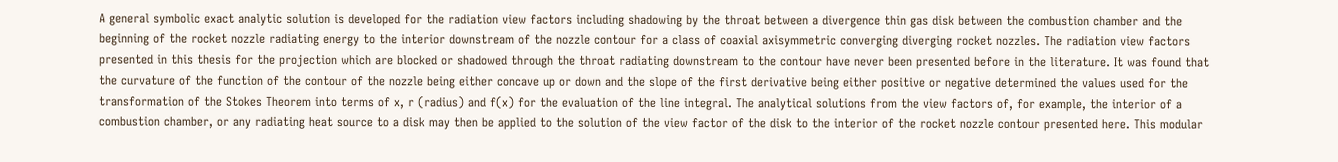A general symbolic exact analytic solution is developed for the radiation view factors including shadowing by the throat between a divergence thin gas disk between the combustion chamber and the beginning of the rocket nozzle radiating energy to the interior downstream of the nozzle contour for a class of coaxial axisymmetric converging diverging rocket nozzles. The radiation view factors presented in this thesis for the projection which are blocked or shadowed through the throat radiating downstream to the contour have never been presented before in the literature. It was found that the curvature of the function of the contour of the nozzle being either concave up or down and the slope of the first derivative being either positive or negative determined the values used for the transformation of the Stokes Theorem into terms of x, r (radius) and f(x) for the evaluation of the line integral. The analytical solutions from the view factors of, for example, the interior of a combustion chamber, or any radiating heat source to a disk may then be applied to the solution of the view factor of the disk to the interior of the rocket nozzle contour presented here. This modular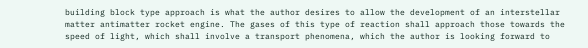building block type approach is what the author desires to allow the development of an interstellar matter antimatter rocket engine. The gases of this type of reaction shall approach those towards the speed of light, which shall involve a transport phenomena, which the author is looking forward to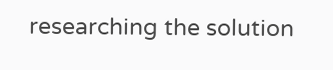researching the solution